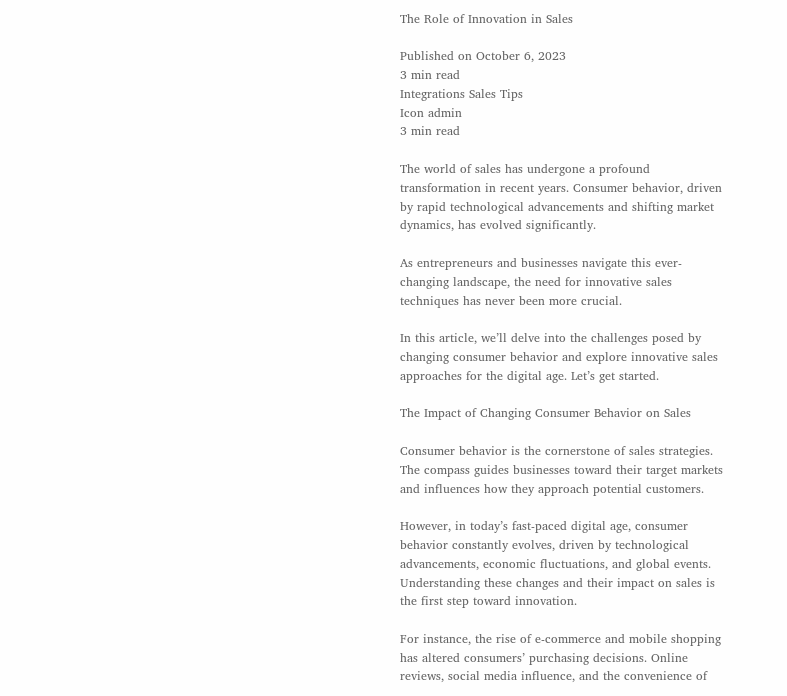The Role of Innovation in Sales

Published on October 6, 2023
3 min read
Integrations Sales Tips
Icon admin
3 min read

The world of sales has undergone a profound transformation in recent years. Consumer behavior, driven by rapid technological advancements and shifting market dynamics, has evolved significantly.

As entrepreneurs and businesses navigate this ever-changing landscape, the need for innovative sales techniques has never been more crucial.

In this article, we’ll delve into the challenges posed by changing consumer behavior and explore innovative sales approaches for the digital age. Let’s get started.

The Impact of Changing Consumer Behavior on Sales

Consumer behavior is the cornerstone of sales strategies. The compass guides businesses toward their target markets and influences how they approach potential customers.

However, in today’s fast-paced digital age, consumer behavior constantly evolves, driven by technological advancements, economic fluctuations, and global events. Understanding these changes and their impact on sales is the first step toward innovation.

For instance, the rise of e-commerce and mobile shopping has altered consumers’ purchasing decisions. Online reviews, social media influence, and the convenience of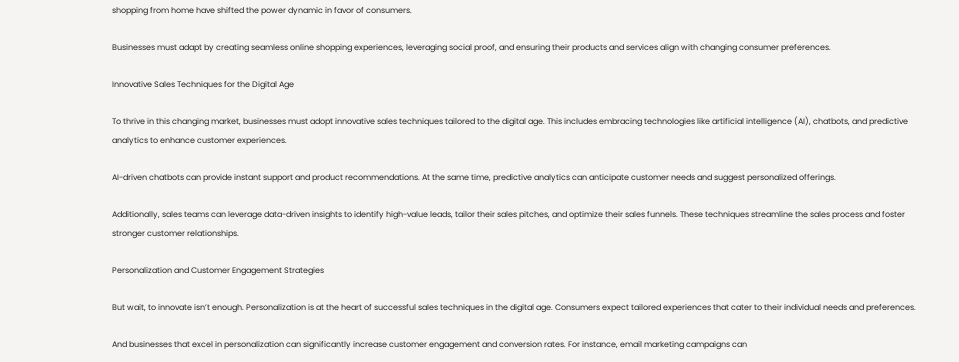shopping from home have shifted the power dynamic in favor of consumers.

Businesses must adapt by creating seamless online shopping experiences, leveraging social proof, and ensuring their products and services align with changing consumer preferences.

Innovative Sales Techniques for the Digital Age

To thrive in this changing market, businesses must adopt innovative sales techniques tailored to the digital age. This includes embracing technologies like artificial intelligence (AI), chatbots, and predictive analytics to enhance customer experiences.

AI-driven chatbots can provide instant support and product recommendations. At the same time, predictive analytics can anticipate customer needs and suggest personalized offerings.

Additionally, sales teams can leverage data-driven insights to identify high-value leads, tailor their sales pitches, and optimize their sales funnels. These techniques streamline the sales process and foster stronger customer relationships.

Personalization and Customer Engagement Strategies

But wait, to innovate isn’t enough. Personalization is at the heart of successful sales techniques in the digital age. Consumers expect tailored experiences that cater to their individual needs and preferences.

And businesses that excel in personalization can significantly increase customer engagement and conversion rates. For instance, email marketing campaigns can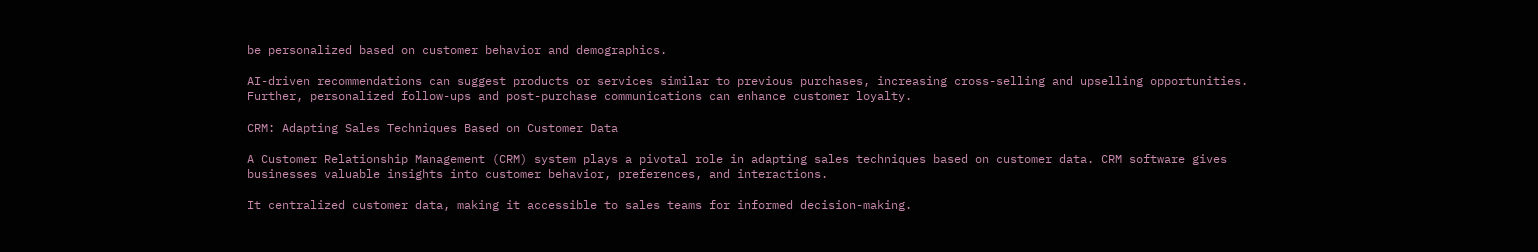be personalized based on customer behavior and demographics.

AI-driven recommendations can suggest products or services similar to previous purchases, increasing cross-selling and upselling opportunities. Further, personalized follow-ups and post-purchase communications can enhance customer loyalty.

CRM: Adapting Sales Techniques Based on Customer Data

A Customer Relationship Management (CRM) system plays a pivotal role in adapting sales techniques based on customer data. CRM software gives businesses valuable insights into customer behavior, preferences, and interactions.

It centralized customer data, making it accessible to sales teams for informed decision-making.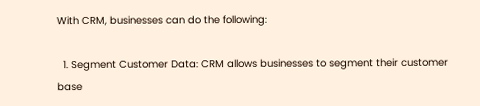With CRM, businesses can do the following:

  1. Segment Customer Data: CRM allows businesses to segment their customer base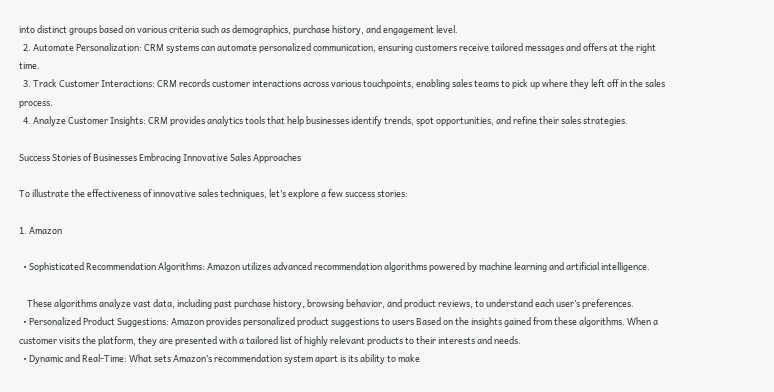into distinct groups based on various criteria such as demographics, purchase history, and engagement level.
  2. Automate Personalization: CRM systems can automate personalized communication, ensuring customers receive tailored messages and offers at the right time.
  3. Track Customer Interactions: CRM records customer interactions across various touchpoints, enabling sales teams to pick up where they left off in the sales process.
  4. Analyze Customer Insights: CRM provides analytics tools that help businesses identify trends, spot opportunities, and refine their sales strategies.

Success Stories of Businesses Embracing Innovative Sales Approaches

To illustrate the effectiveness of innovative sales techniques, let’s explore a few success stories:

1. Amazon

  • Sophisticated Recommendation Algorithms: Amazon utilizes advanced recommendation algorithms powered by machine learning and artificial intelligence.

    These algorithms analyze vast data, including past purchase history, browsing behavior, and product reviews, to understand each user’s preferences.
  • Personalized Product Suggestions: Amazon provides personalized product suggestions to users Based on the insights gained from these algorithms. When a customer visits the platform, they are presented with a tailored list of highly relevant products to their interests and needs.
  • Dynamic and Real-Time: What sets Amazon’s recommendation system apart is its ability to make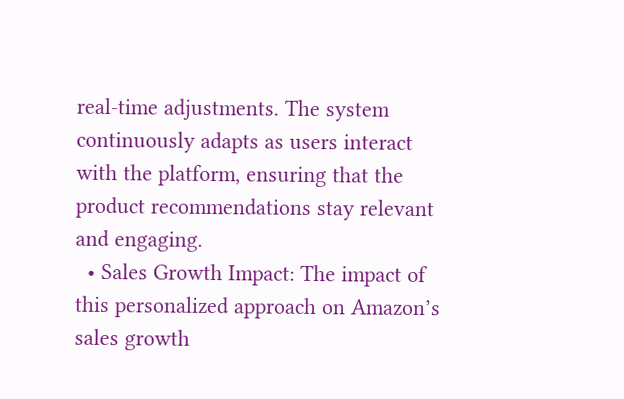real-time adjustments. The system continuously adapts as users interact with the platform, ensuring that the product recommendations stay relevant and engaging.
  • Sales Growth Impact: The impact of this personalized approach on Amazon’s sales growth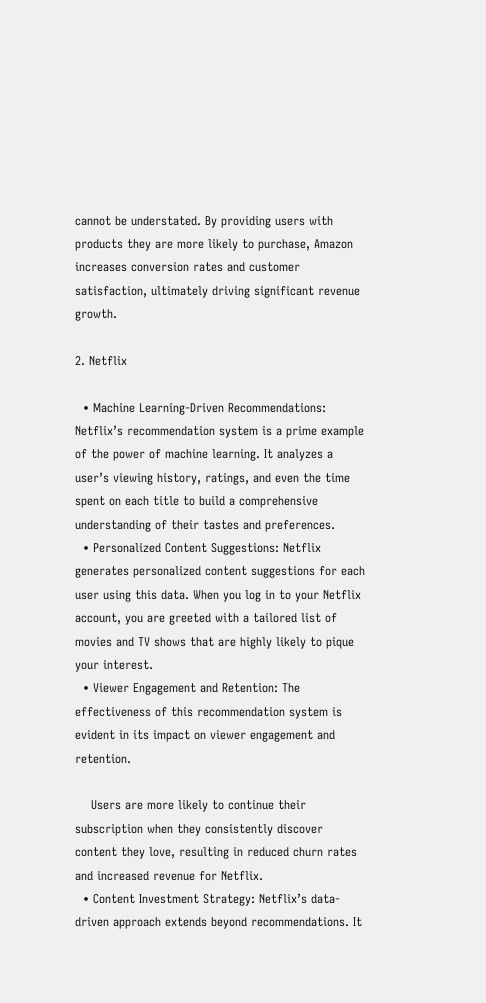cannot be understated. By providing users with products they are more likely to purchase, Amazon increases conversion rates and customer satisfaction, ultimately driving significant revenue growth.

2. Netflix

  • Machine Learning-Driven Recommendations: Netflix’s recommendation system is a prime example of the power of machine learning. It analyzes a user’s viewing history, ratings, and even the time spent on each title to build a comprehensive understanding of their tastes and preferences.
  • Personalized Content Suggestions: Netflix generates personalized content suggestions for each user using this data. When you log in to your Netflix account, you are greeted with a tailored list of movies and TV shows that are highly likely to pique your interest.
  • Viewer Engagement and Retention: The effectiveness of this recommendation system is evident in its impact on viewer engagement and retention.

    Users are more likely to continue their subscription when they consistently discover content they love, resulting in reduced churn rates and increased revenue for Netflix.
  • Content Investment Strategy: Netflix’s data-driven approach extends beyond recommendations. It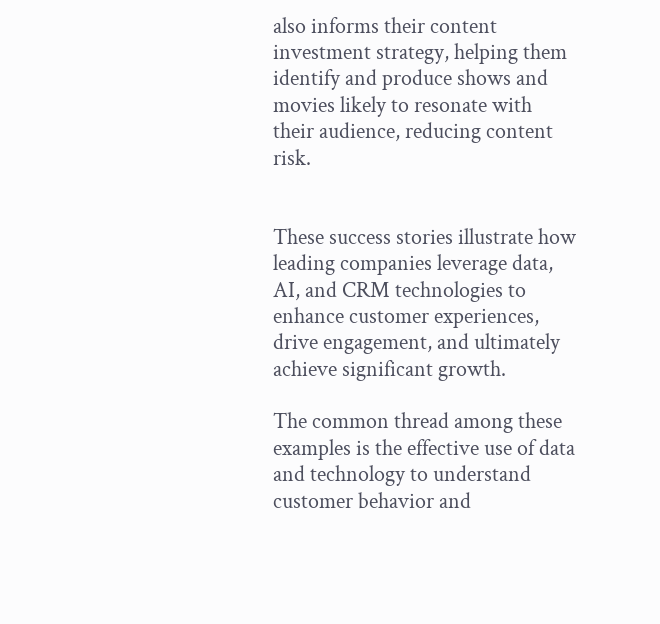also informs their content investment strategy, helping them identify and produce shows and movies likely to resonate with their audience, reducing content risk.


These success stories illustrate how leading companies leverage data, AI, and CRM technologies to enhance customer experiences, drive engagement, and ultimately achieve significant growth.

The common thread among these examples is the effective use of data and technology to understand customer behavior and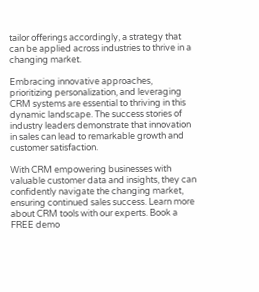tailor offerings accordingly, a strategy that can be applied across industries to thrive in a changing market.

Embracing innovative approaches, prioritizing personalization, and leveraging CRM systems are essential to thriving in this dynamic landscape. The success stories of industry leaders demonstrate that innovation in sales can lead to remarkable growth and customer satisfaction.

With CRM empowering businesses with valuable customer data and insights, they can confidently navigate the changing market, ensuring continued sales success. Learn more about CRM tools with our experts. Book a FREE demo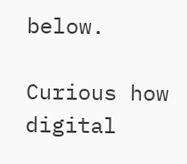below.

Curious how digital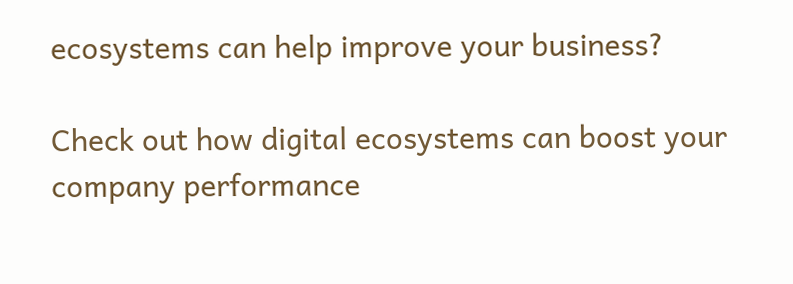ecosystems can help improve your business?

Check out how digital ecosystems can boost your company performance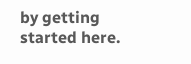by getting started here.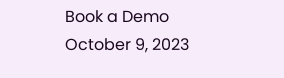Book a Demo
October 9, 2023